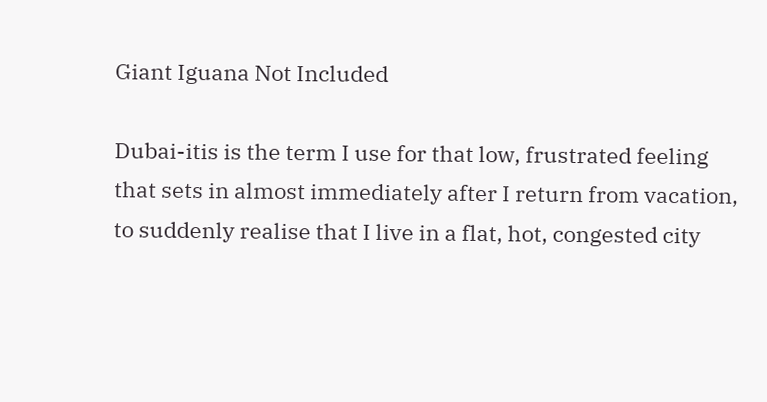Giant Iguana Not Included

Dubai-itis is the term I use for that low, frustrated feeling that sets in almost immediately after I return from vacation, to suddenly realise that I live in a flat, hot, congested city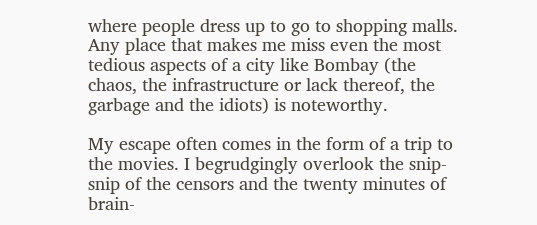where people dress up to go to shopping malls. Any place that makes me miss even the most tedious aspects of a city like Bombay (the chaos, the infrastructure or lack thereof, the garbage and the idiots) is noteworthy.

My escape often comes in the form of a trip to the movies. I begrudgingly overlook the snip-snip of the censors and the twenty minutes of brain-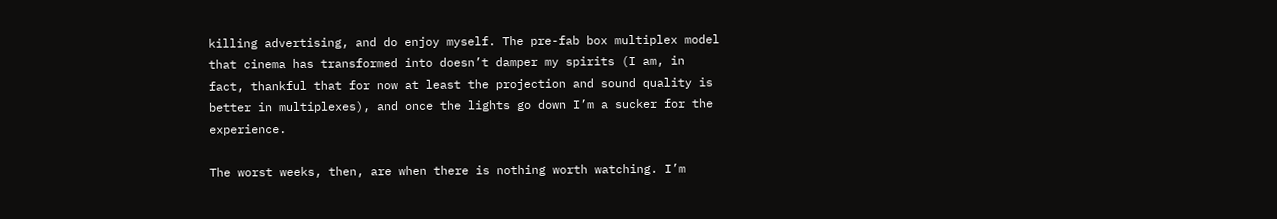killing advertising, and do enjoy myself. The pre-fab box multiplex model that cinema has transformed into doesn’t damper my spirits (I am, in fact, thankful that for now at least the projection and sound quality is better in multiplexes), and once the lights go down I’m a sucker for the experience.

The worst weeks, then, are when there is nothing worth watching. I’m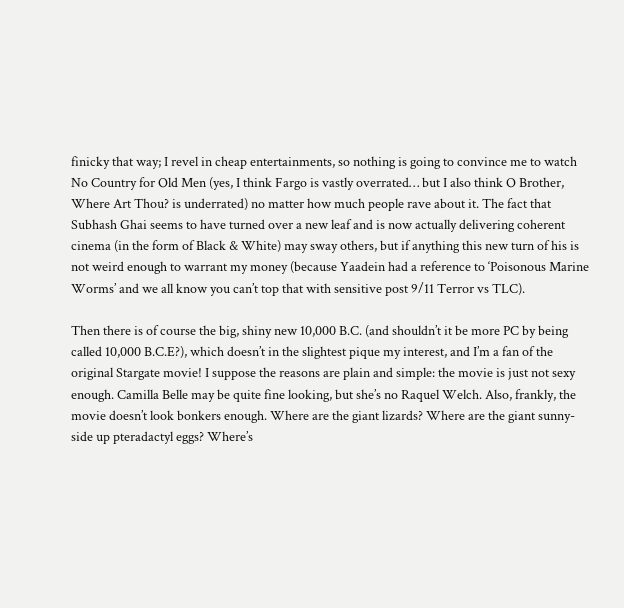finicky that way; I revel in cheap entertainments, so nothing is going to convince me to watch No Country for Old Men (yes, I think Fargo is vastly overrated… but I also think O Brother, Where Art Thou? is underrated) no matter how much people rave about it. The fact that Subhash Ghai seems to have turned over a new leaf and is now actually delivering coherent cinema (in the form of Black & White) may sway others, but if anything this new turn of his is not weird enough to warrant my money (because Yaadein had a reference to ‘Poisonous Marine Worms’ and we all know you can’t top that with sensitive post 9/11 Terror vs TLC).

Then there is of course the big, shiny new 10,000 B.C. (and shouldn’t it be more PC by being called 10,000 B.C.E?), which doesn’t in the slightest pique my interest, and I’m a fan of the original Stargate movie! I suppose the reasons are plain and simple: the movie is just not sexy enough. Camilla Belle may be quite fine looking, but she’s no Raquel Welch. Also, frankly, the movie doesn’t look bonkers enough. Where are the giant lizards? Where are the giant sunny-side up pteradactyl eggs? Where’s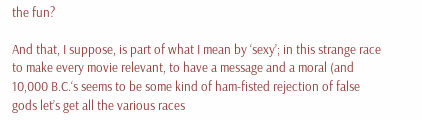the fun?

And that, I suppose, is part of what I mean by ‘sexy’; in this strange race to make every movie relevant, to have a message and a moral (and 10,000 B.C.‘s seems to be some kind of ham-fisted rejection of false gods let’s get all the various races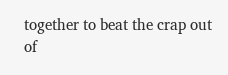together to beat the crap out of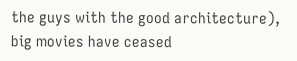the guys with the good architecture), big movies have ceased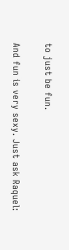to just be fun.

And fun is very sexy. Just ask Raquel: